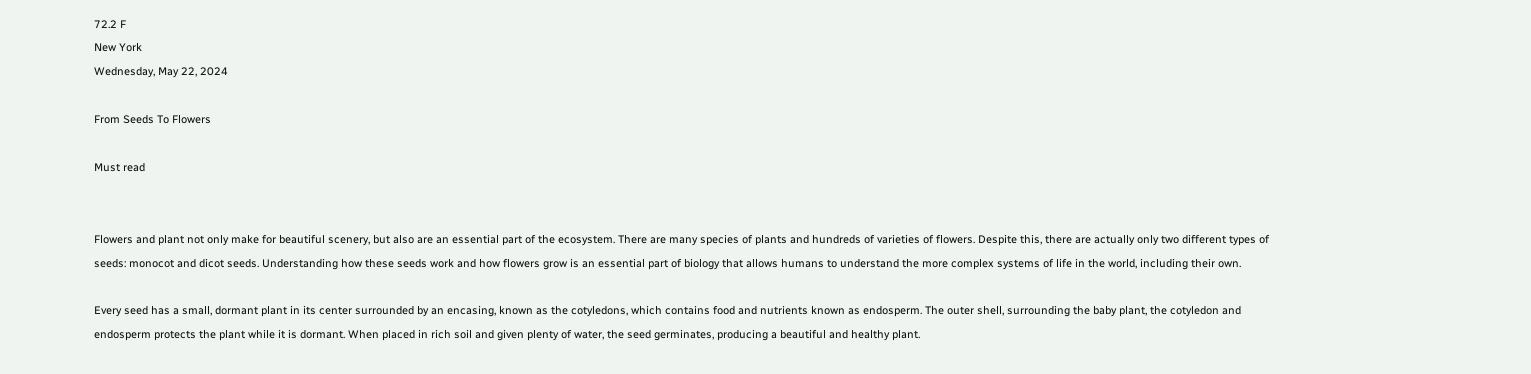72.2 F
New York
Wednesday, May 22, 2024

From Seeds To Flowers

Must read


Flowers and plant not only make for beautiful scenery, but also are an essential part of the ecosystem. There are many species of plants and hundreds of varieties of flowers. Despite this, there are actually only two different types of seeds: monocot and dicot seeds. Understanding how these seeds work and how flowers grow is an essential part of biology that allows humans to understand the more complex systems of life in the world, including their own.

Every seed has a small, dormant plant in its center surrounded by an encasing, known as the cotyledons, which contains food and nutrients known as endosperm. The outer shell, surrounding the baby plant, the cotyledon and endosperm protects the plant while it is dormant. When placed in rich soil and given plenty of water, the seed germinates, producing a beautiful and healthy plant.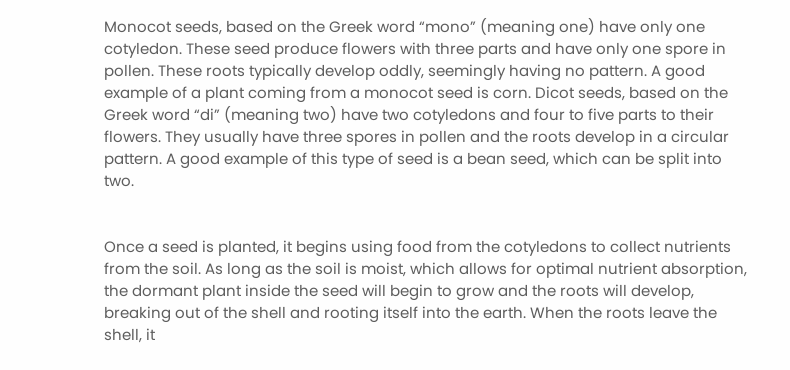Monocot seeds, based on the Greek word “mono” (meaning one) have only one cotyledon. These seed produce flowers with three parts and have only one spore in pollen. These roots typically develop oddly, seemingly having no pattern. A good example of a plant coming from a monocot seed is corn. Dicot seeds, based on the Greek word “di” (meaning two) have two cotyledons and four to five parts to their flowers. They usually have three spores in pollen and the roots develop in a circular pattern. A good example of this type of seed is a bean seed, which can be split into two.


Once a seed is planted, it begins using food from the cotyledons to collect nutrients from the soil. As long as the soil is moist, which allows for optimal nutrient absorption, the dormant plant inside the seed will begin to grow and the roots will develop, breaking out of the shell and rooting itself into the earth. When the roots leave the shell, it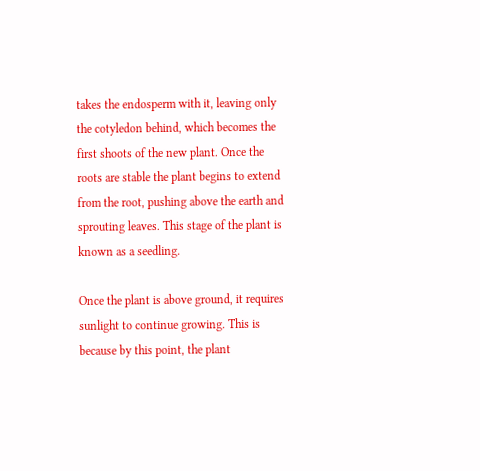takes the endosperm with it, leaving only the cotyledon behind, which becomes the first shoots of the new plant. Once the roots are stable the plant begins to extend from the root, pushing above the earth and sprouting leaves. This stage of the plant is known as a seedling.

Once the plant is above ground, it requires sunlight to continue growing. This is because by this point, the plant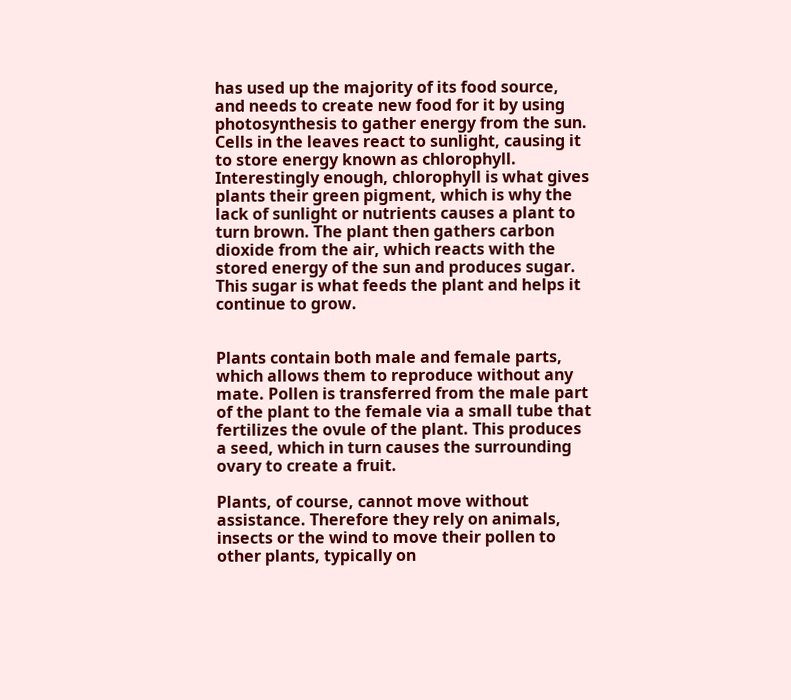has used up the majority of its food source, and needs to create new food for it by using photosynthesis to gather energy from the sun. Cells in the leaves react to sunlight, causing it to store energy known as chlorophyll. Interestingly enough, chlorophyll is what gives plants their green pigment, which is why the lack of sunlight or nutrients causes a plant to turn brown. The plant then gathers carbon dioxide from the air, which reacts with the stored energy of the sun and produces sugar. This sugar is what feeds the plant and helps it continue to grow.


Plants contain both male and female parts, which allows them to reproduce without any mate. Pollen is transferred from the male part of the plant to the female via a small tube that fertilizes the ovule of the plant. This produces a seed, which in turn causes the surrounding ovary to create a fruit.

Plants, of course, cannot move without assistance. Therefore they rely on animals, insects or the wind to move their pollen to other plants, typically on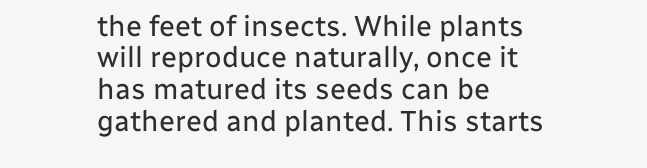the feet of insects. While plants will reproduce naturally, once it has matured its seeds can be gathered and planted. This starts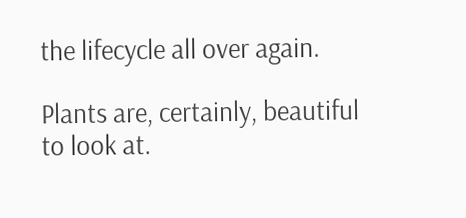the lifecycle all over again.

Plants are, certainly, beautiful to look at.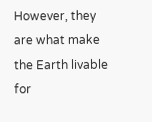However, they are what make the Earth livable for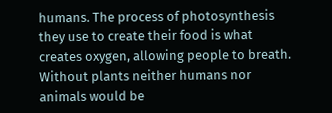humans. The process of photosynthesis they use to create their food is what creates oxygen, allowing people to breath. Without plants neither humans nor animals would be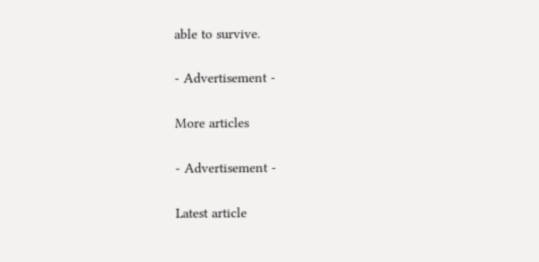able to survive.

- Advertisement -

More articles

- Advertisement -

Latest article